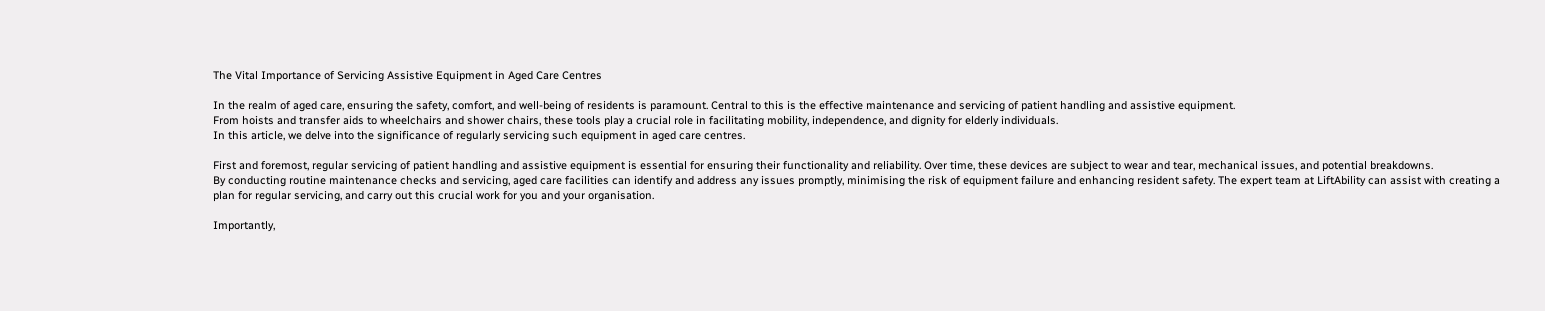The Vital Importance of Servicing Assistive Equipment in Aged Care Centres

In the realm of aged care, ensuring the safety, comfort, and well-being of residents is paramount. Central to this is the effective maintenance and servicing of patient handling and assistive equipment.
From hoists and transfer aids to wheelchairs and shower chairs, these tools play a crucial role in facilitating mobility, independence, and dignity for elderly individuals.
In this article, we delve into the significance of regularly servicing such equipment in aged care centres.

First and foremost, regular servicing of patient handling and assistive equipment is essential for ensuring their functionality and reliability. Over time, these devices are subject to wear and tear, mechanical issues, and potential breakdowns.
By conducting routine maintenance checks and servicing, aged care facilities can identify and address any issues promptly, minimising the risk of equipment failure and enhancing resident safety. The expert team at LiftAbility can assist with creating a plan for regular servicing, and carry out this crucial work for you and your organisation.

Importantly,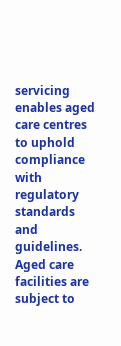servicing enables aged care centres to uphold compliance with regulatory standards and guidelines.
Aged care facilities are subject to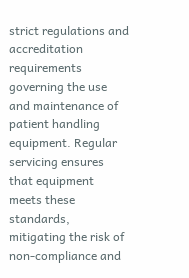strict regulations and accreditation requirements governing the use and maintenance of patient handling equipment. Regular servicing ensures that equipment meets these standards, mitigating the risk of non-compliance and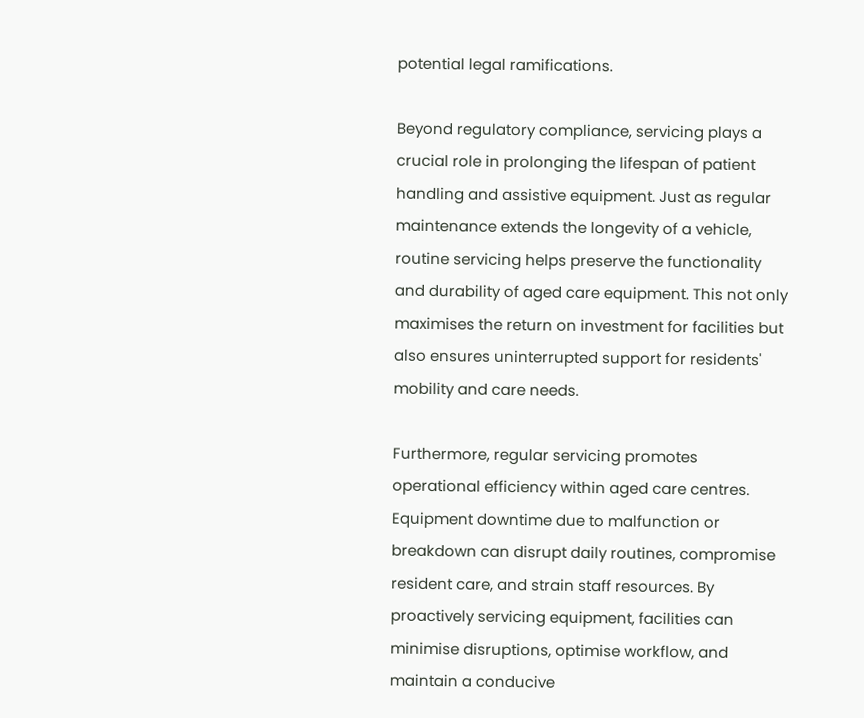potential legal ramifications.

Beyond regulatory compliance, servicing plays a crucial role in prolonging the lifespan of patient handling and assistive equipment. Just as regular maintenance extends the longevity of a vehicle, routine servicing helps preserve the functionality and durability of aged care equipment. This not only maximises the return on investment for facilities but also ensures uninterrupted support for residents' mobility and care needs.

Furthermore, regular servicing promotes operational efficiency within aged care centres. Equipment downtime due to malfunction or breakdown can disrupt daily routines, compromise resident care, and strain staff resources. By proactively servicing equipment, facilities can minimise disruptions, optimise workflow, and maintain a conducive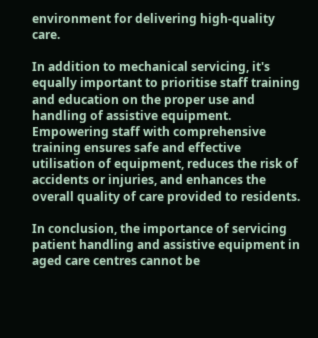environment for delivering high-quality care.

In addition to mechanical servicing, it's equally important to prioritise staff training and education on the proper use and handling of assistive equipment. Empowering staff with comprehensive training ensures safe and effective utilisation of equipment, reduces the risk of accidents or injuries, and enhances the overall quality of care provided to residents.

In conclusion, the importance of servicing patient handling and assistive equipment in aged care centres cannot be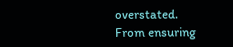overstated.
From ensuring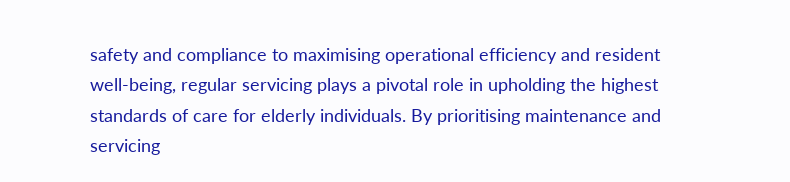safety and compliance to maximising operational efficiency and resident well-being, regular servicing plays a pivotal role in upholding the highest standards of care for elderly individuals. By prioritising maintenance and servicing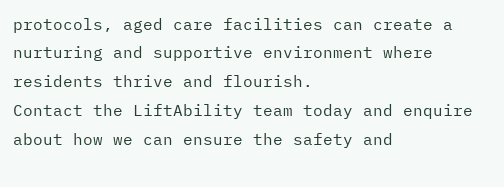protocols, aged care facilities can create a nurturing and supportive environment where residents thrive and flourish.
Contact the LiftAbility team today and enquire about how we can ensure the safety and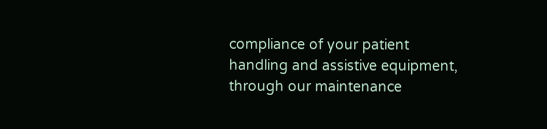compliance of your patient handling and assistive equipment, through our maintenance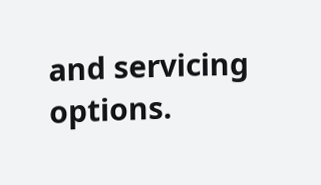and servicing options.